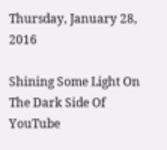Thursday, January 28, 2016

Shining Some Light On The Dark Side Of YouTube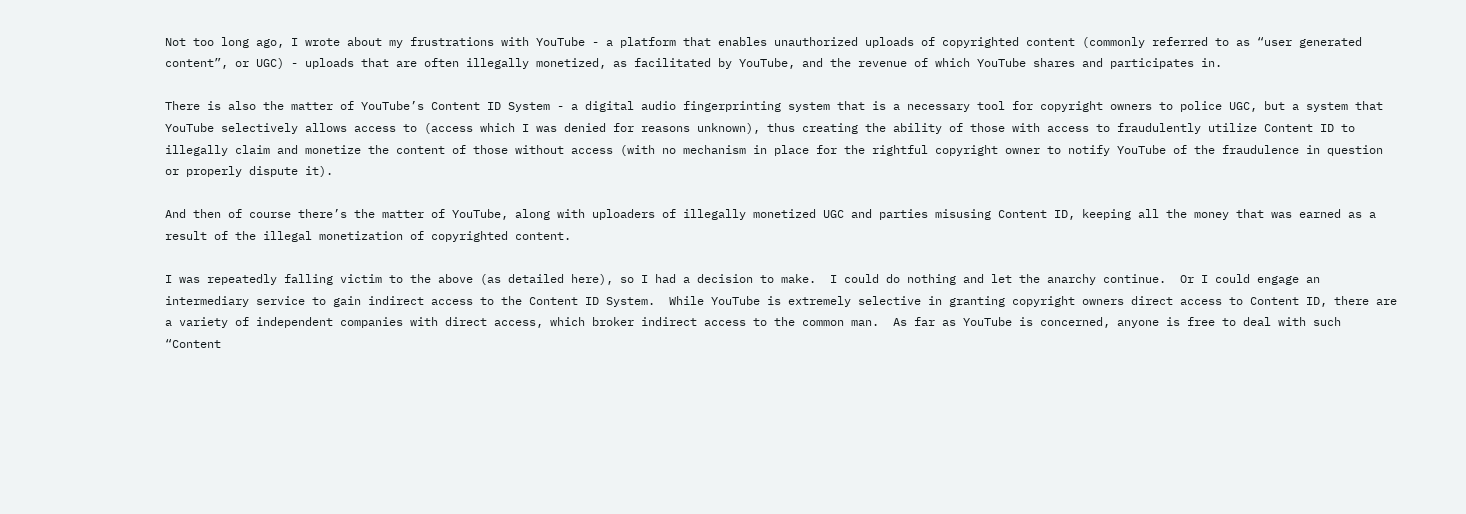Not too long ago, I wrote about my frustrations with YouTube - a platform that enables unauthorized uploads of copyrighted content (commonly referred to as “user generated content”, or UGC) - uploads that are often illegally monetized, as facilitated by YouTube, and the revenue of which YouTube shares and participates in.

There is also the matter of YouTube’s Content ID System - a digital audio fingerprinting system that is a necessary tool for copyright owners to police UGC, but a system that YouTube selectively allows access to (access which I was denied for reasons unknown), thus creating the ability of those with access to fraudulently utilize Content ID to illegally claim and monetize the content of those without access (with no mechanism in place for the rightful copyright owner to notify YouTube of the fraudulence in question or properly dispute it).

And then of course there’s the matter of YouTube, along with uploaders of illegally monetized UGC and parties misusing Content ID, keeping all the money that was earned as a result of the illegal monetization of copyrighted content.

I was repeatedly falling victim to the above (as detailed here), so I had a decision to make.  I could do nothing and let the anarchy continue.  Or I could engage an intermediary service to gain indirect access to the Content ID System.  While YouTube is extremely selective in granting copyright owners direct access to Content ID, there are a variety of independent companies with direct access, which broker indirect access to the common man.  As far as YouTube is concerned, anyone is free to deal with such “Content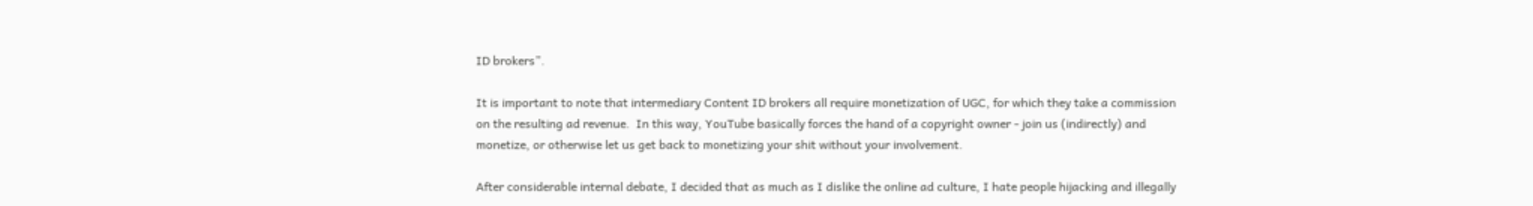ID brokers”.

It is important to note that intermediary Content ID brokers all require monetization of UGC, for which they take a commission on the resulting ad revenue.  In this way, YouTube basically forces the hand of a copyright owner - join us (indirectly) and monetize, or otherwise let us get back to monetizing your shit without your involvement.

After considerable internal debate, I decided that as much as I dislike the online ad culture, I hate people hijacking and illegally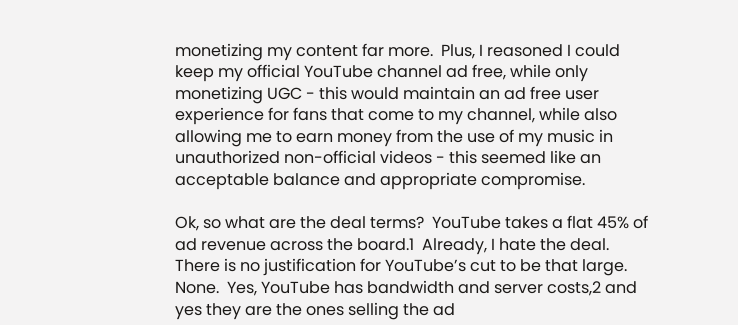monetizing my content far more.  Plus, I reasoned I could keep my official YouTube channel ad free, while only monetizing UGC - this would maintain an ad free user experience for fans that come to my channel, while also allowing me to earn money from the use of my music in unauthorized non-official videos - this seemed like an acceptable balance and appropriate compromise.

Ok, so what are the deal terms?  YouTube takes a flat 45% of ad revenue across the board.1  Already, I hate the deal.  There is no justification for YouTube’s cut to be that large.  None.  Yes, YouTube has bandwidth and server costs,2 and yes they are the ones selling the ad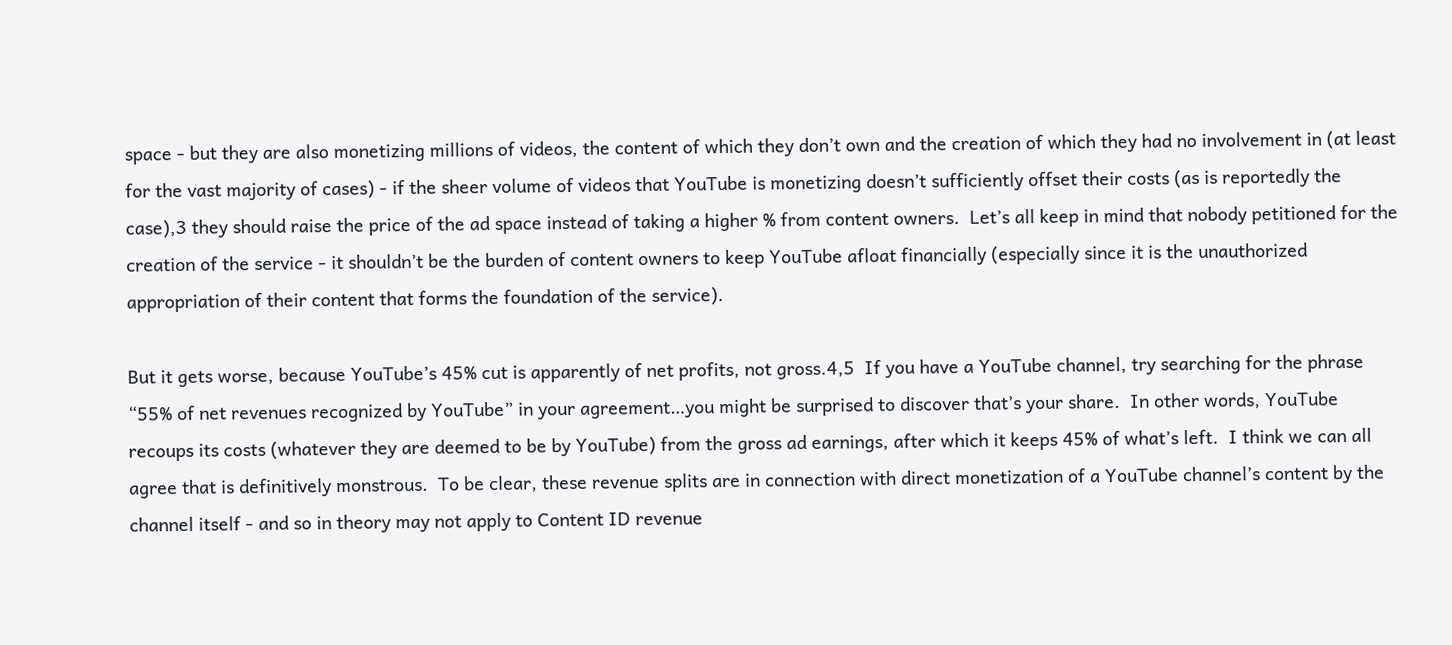space - but they are also monetizing millions of videos, the content of which they don’t own and the creation of which they had no involvement in (at least for the vast majority of cases) - if the sheer volume of videos that YouTube is monetizing doesn’t sufficiently offset their costs (as is reportedly the case),3 they should raise the price of the ad space instead of taking a higher % from content owners.  Let’s all keep in mind that nobody petitioned for the creation of the service - it shouldn’t be the burden of content owners to keep YouTube afloat financially (especially since it is the unauthorized appropriation of their content that forms the foundation of the service).

But it gets worse, because YouTube’s 45% cut is apparently of net profits, not gross.4,5  If you have a YouTube channel, try searching for the phrase “55% of net revenues recognized by YouTube” in your agreement…you might be surprised to discover that’s your share.  In other words, YouTube recoups its costs (whatever they are deemed to be by YouTube) from the gross ad earnings, after which it keeps 45% of what’s left.  I think we can all agree that is definitively monstrous.  To be clear, these revenue splits are in connection with direct monetization of a YouTube channel’s content by the channel itself - and so in theory may not apply to Content ID revenue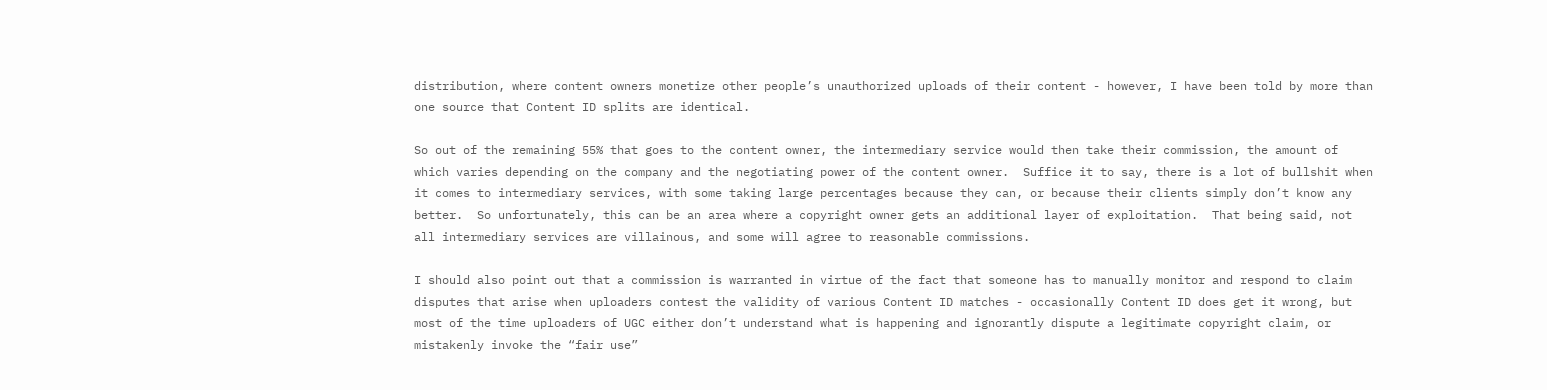distribution, where content owners monetize other people’s unauthorized uploads of their content - however, I have been told by more than one source that Content ID splits are identical.

So out of the remaining 55% that goes to the content owner, the intermediary service would then take their commission, the amount of which varies depending on the company and the negotiating power of the content owner.  Suffice it to say, there is a lot of bullshit when it comes to intermediary services, with some taking large percentages because they can, or because their clients simply don’t know any better.  So unfortunately, this can be an area where a copyright owner gets an additional layer of exploitation.  That being said, not all intermediary services are villainous, and some will agree to reasonable commissions.

I should also point out that a commission is warranted in virtue of the fact that someone has to manually monitor and respond to claim disputes that arise when uploaders contest the validity of various Content ID matches - occasionally Content ID does get it wrong, but most of the time uploaders of UGC either don’t understand what is happening and ignorantly dispute a legitimate copyright claim, or mistakenly invoke the “fair use”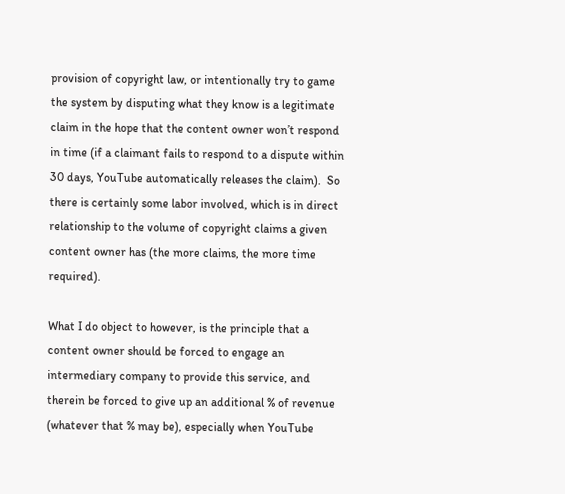provision of copyright law, or intentionally try to game the system by disputing what they know is a legitimate claim in the hope that the content owner won’t respond in time (if a claimant fails to respond to a dispute within 30 days, YouTube automatically releases the claim).  So there is certainly some labor involved, which is in direct relationship to the volume of copyright claims a given content owner has (the more claims, the more time required).

What I do object to however, is the principle that a content owner should be forced to engage an intermediary company to provide this service, and therein be forced to give up an additional % of revenue (whatever that % may be), especially when YouTube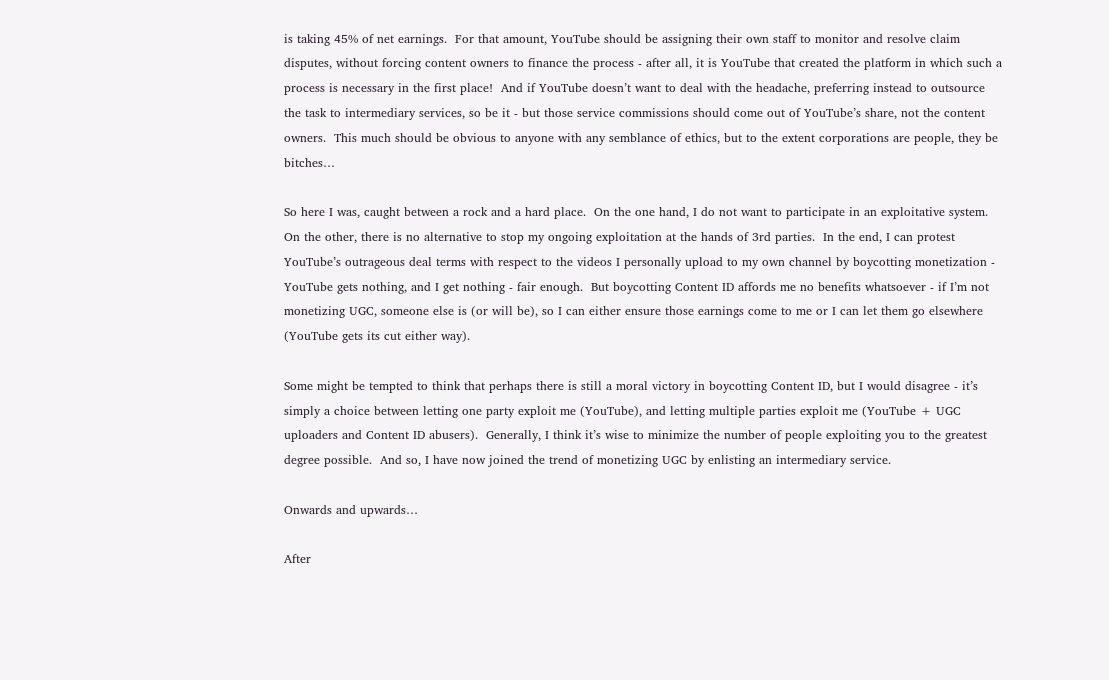is taking 45% of net earnings.  For that amount, YouTube should be assigning their own staff to monitor and resolve claim disputes, without forcing content owners to finance the process - after all, it is YouTube that created the platform in which such a process is necessary in the first place!  And if YouTube doesn’t want to deal with the headache, preferring instead to outsource the task to intermediary services, so be it - but those service commissions should come out of YouTube’s share, not the content owners.  This much should be obvious to anyone with any semblance of ethics, but to the extent corporations are people, they be bitches…

So here I was, caught between a rock and a hard place.  On the one hand, I do not want to participate in an exploitative system.  On the other, there is no alternative to stop my ongoing exploitation at the hands of 3rd parties.  In the end, I can protest YouTube’s outrageous deal terms with respect to the videos I personally upload to my own channel by boycotting monetization - YouTube gets nothing, and I get nothing - fair enough.  But boycotting Content ID affords me no benefits whatsoever - if I’m not monetizing UGC, someone else is (or will be), so I can either ensure those earnings come to me or I can let them go elsewhere (YouTube gets its cut either way).

Some might be tempted to think that perhaps there is still a moral victory in boycotting Content ID, but I would disagree - it’s simply a choice between letting one party exploit me (YouTube), and letting multiple parties exploit me (YouTube + UGC uploaders and Content ID abusers).  Generally, I think it’s wise to minimize the number of people exploiting you to the greatest degree possible.  And so, I have now joined the trend of monetizing UGC by enlisting an intermediary service.

Onwards and upwards…

After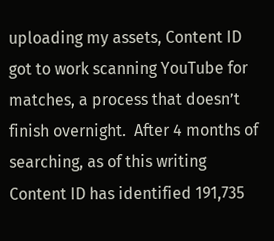uploading my assets, Content ID got to work scanning YouTube for matches, a process that doesn’t finish overnight.  After 4 months of searching, as of this writing Content ID has identified 191,735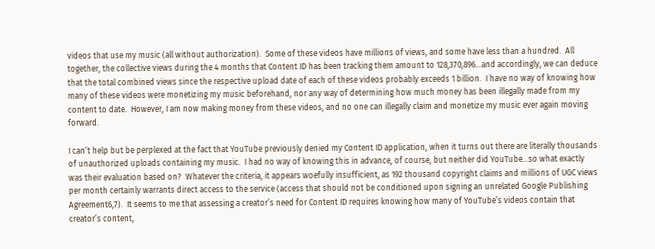videos that use my music (all without authorization).  Some of these videos have millions of views, and some have less than a hundred.  All together, the collective views during the 4 months that Content ID has been tracking them amount to 128,370,896…and accordingly, we can deduce that the total combined views since the respective upload date of each of these videos probably exceeds 1 billion.  I have no way of knowing how many of these videos were monetizing my music beforehand, nor any way of determining how much money has been illegally made from my content to date.  However, I am now making money from these videos, and no one can illegally claim and monetize my music ever again moving forward.

I can’t help but be perplexed at the fact that YouTube previously denied my Content ID application, when it turns out there are literally thousands of unauthorized uploads containing my music.  I had no way of knowing this in advance, of course, but neither did YouTube…so what exactly was their evaluation based on?  Whatever the criteria, it appears woefully insufficient, as 192 thousand copyright claims and millions of UGC views per month certainly warrants direct access to the service (access that should not be conditioned upon signing an unrelated Google Publishing Agreement6,7).  It seems to me that assessing a creator’s need for Content ID requires knowing how many of YouTube’s videos contain that creator’s content,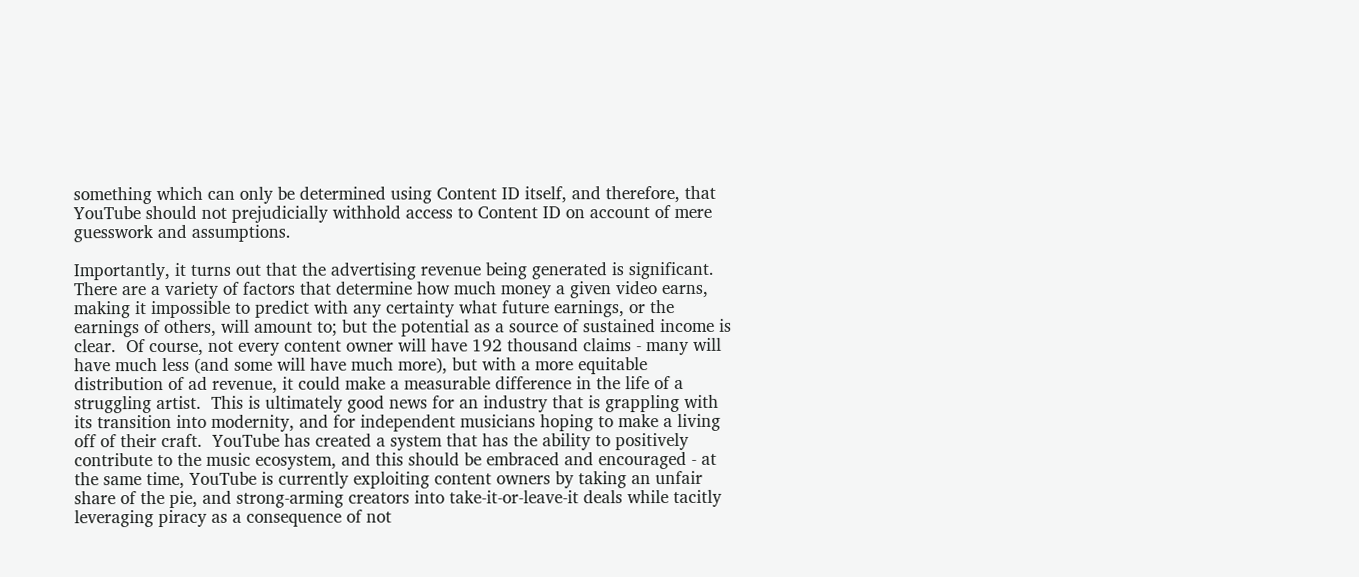something which can only be determined using Content ID itself, and therefore, that YouTube should not prejudicially withhold access to Content ID on account of mere guesswork and assumptions.

Importantly, it turns out that the advertising revenue being generated is significant.  There are a variety of factors that determine how much money a given video earns, making it impossible to predict with any certainty what future earnings, or the earnings of others, will amount to; but the potential as a source of sustained income is clear.  Of course, not every content owner will have 192 thousand claims - many will have much less (and some will have much more), but with a more equitable distribution of ad revenue, it could make a measurable difference in the life of a struggling artist.  This is ultimately good news for an industry that is grappling with its transition into modernity, and for independent musicians hoping to make a living off of their craft.  YouTube has created a system that has the ability to positively contribute to the music ecosystem, and this should be embraced and encouraged - at the same time, YouTube is currently exploiting content owners by taking an unfair share of the pie, and strong-arming creators into take-it-or-leave-it deals while tacitly leveraging piracy as a consequence of not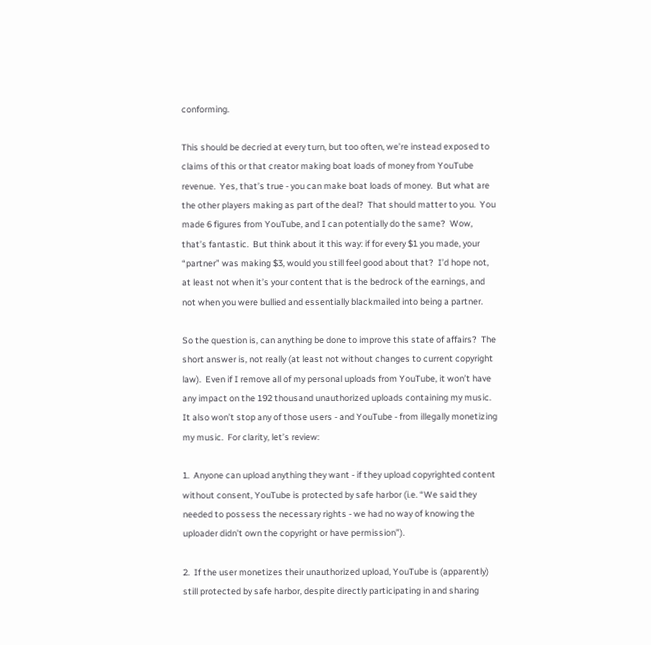conforming.

This should be decried at every turn, but too often, we’re instead exposed to claims of this or that creator making boat loads of money from YouTube revenue.  Yes, that’s true - you can make boat loads of money.  But what are the other players making as part of the deal?  That should matter to you.  You made 6 figures from YouTube, and I can potentially do the same?  Wow, that’s fantastic.  But think about it this way: if for every $1 you made, your “partner” was making $3, would you still feel good about that?  I’d hope not, at least not when it’s your content that is the bedrock of the earnings, and not when you were bullied and essentially blackmailed into being a partner.

So the question is, can anything be done to improve this state of affairs?  The short answer is, not really (at least not without changes to current copyright law).  Even if I remove all of my personal uploads from YouTube, it won’t have any impact on the 192 thousand unauthorized uploads containing my music.  It also won’t stop any of those users - and YouTube - from illegally monetizing my music.  For clarity, let’s review:

1.  Anyone can upload anything they want - if they upload copyrighted content without consent, YouTube is protected by safe harbor (i.e. “We said they needed to possess the necessary rights - we had no way of knowing the uploader didn’t own the copyright or have permission”).

2.  If the user monetizes their unauthorized upload, YouTube is (apparently) still protected by safe harbor, despite directly participating in and sharing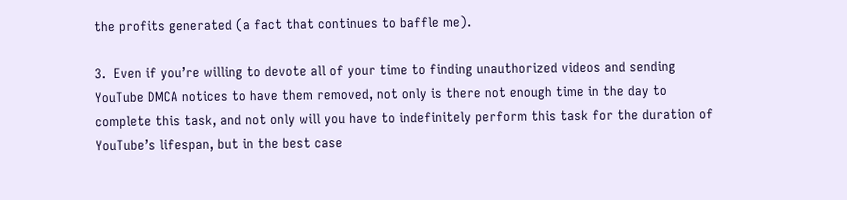the profits generated (a fact that continues to baffle me).

3.  Even if you’re willing to devote all of your time to finding unauthorized videos and sending YouTube DMCA notices to have them removed, not only is there not enough time in the day to complete this task, and not only will you have to indefinitely perform this task for the duration of YouTube’s lifespan, but in the best case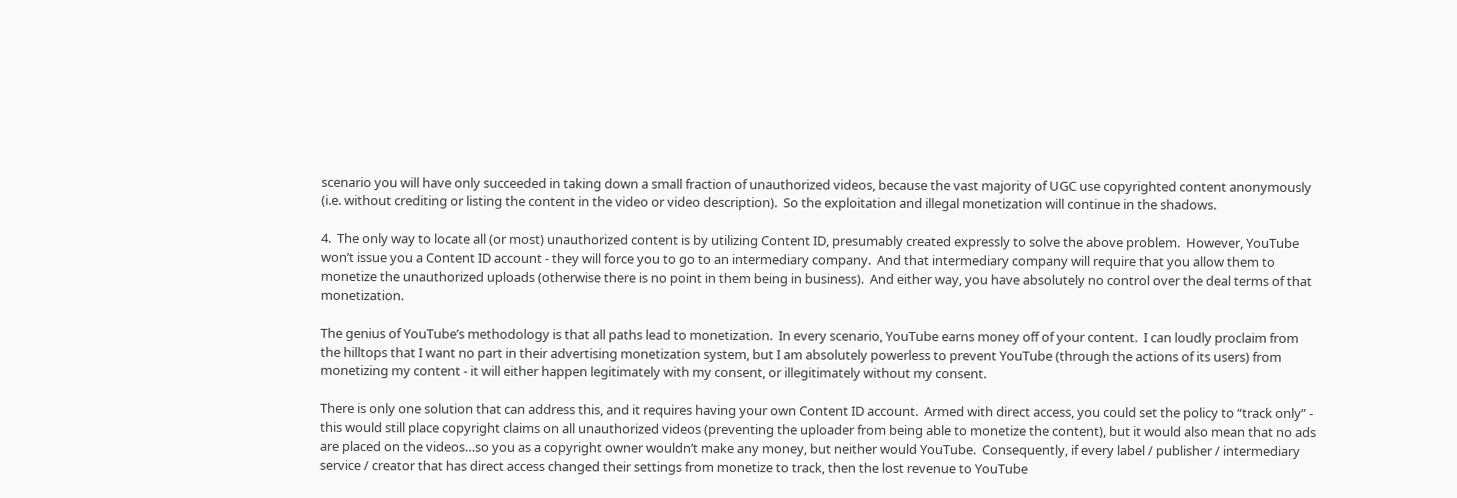scenario you will have only succeeded in taking down a small fraction of unauthorized videos, because the vast majority of UGC use copyrighted content anonymously (i.e. without crediting or listing the content in the video or video description).  So the exploitation and illegal monetization will continue in the shadows.

4.  The only way to locate all (or most) unauthorized content is by utilizing Content ID, presumably created expressly to solve the above problem.  However, YouTube won’t issue you a Content ID account - they will force you to go to an intermediary company.  And that intermediary company will require that you allow them to monetize the unauthorized uploads (otherwise there is no point in them being in business).  And either way, you have absolutely no control over the deal terms of that monetization.

The genius of YouTube’s methodology is that all paths lead to monetization.  In every scenario, YouTube earns money off of your content.  I can loudly proclaim from the hilltops that I want no part in their advertising monetization system, but I am absolutely powerless to prevent YouTube (through the actions of its users) from monetizing my content - it will either happen legitimately with my consent, or illegitimately without my consent.

There is only one solution that can address this, and it requires having your own Content ID account.  Armed with direct access, you could set the policy to “track only” - this would still place copyright claims on all unauthorized videos (preventing the uploader from being able to monetize the content), but it would also mean that no ads are placed on the videos…so you as a copyright owner wouldn’t make any money, but neither would YouTube.  Consequently, if every label / publisher / intermediary service / creator that has direct access changed their settings from monetize to track, then the lost revenue to YouTube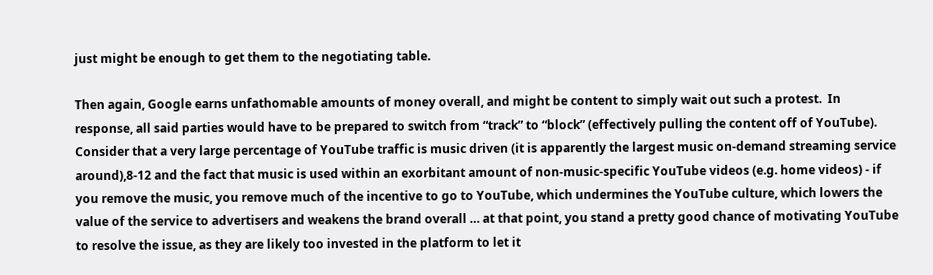just might be enough to get them to the negotiating table.

Then again, Google earns unfathomable amounts of money overall, and might be content to simply wait out such a protest.  In response, all said parties would have to be prepared to switch from “track” to “block” (effectively pulling the content off of YouTube).  Consider that a very large percentage of YouTube traffic is music driven (it is apparently the largest music on-demand streaming service around),8-12 and the fact that music is used within an exorbitant amount of non-music-specific YouTube videos (e.g. home videos) - if you remove the music, you remove much of the incentive to go to YouTube, which undermines the YouTube culture, which lowers the value of the service to advertisers and weakens the brand overall … at that point, you stand a pretty good chance of motivating YouTube to resolve the issue, as they are likely too invested in the platform to let it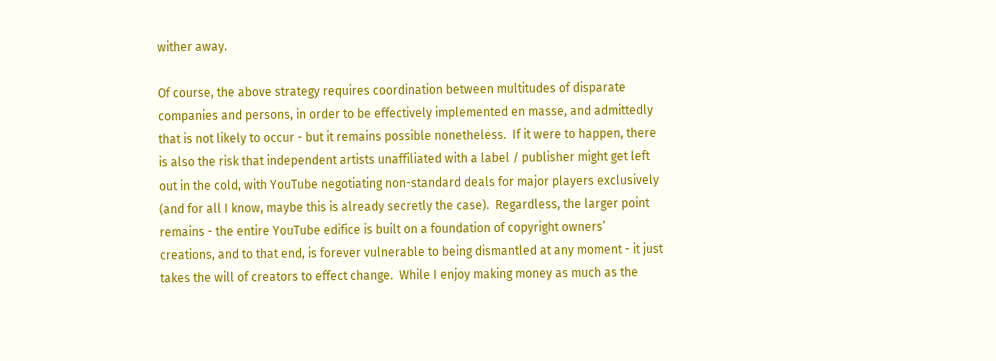wither away.

Of course, the above strategy requires coordination between multitudes of disparate companies and persons, in order to be effectively implemented en masse, and admittedly that is not likely to occur - but it remains possible nonetheless.  If it were to happen, there is also the risk that independent artists unaffiliated with a label / publisher might get left out in the cold, with YouTube negotiating non-standard deals for major players exclusively (and for all I know, maybe this is already secretly the case).  Regardless, the larger point remains - the entire YouTube edifice is built on a foundation of copyright owners’ creations, and to that end, is forever vulnerable to being dismantled at any moment - it just takes the will of creators to effect change.  While I enjoy making money as much as the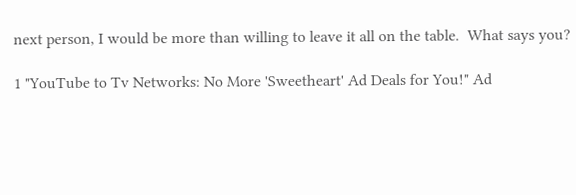next person, I would be more than willing to leave it all on the table.  What says you?

1 "YouTube to Tv Networks: No More 'Sweetheart' Ad Deals for You!" Ad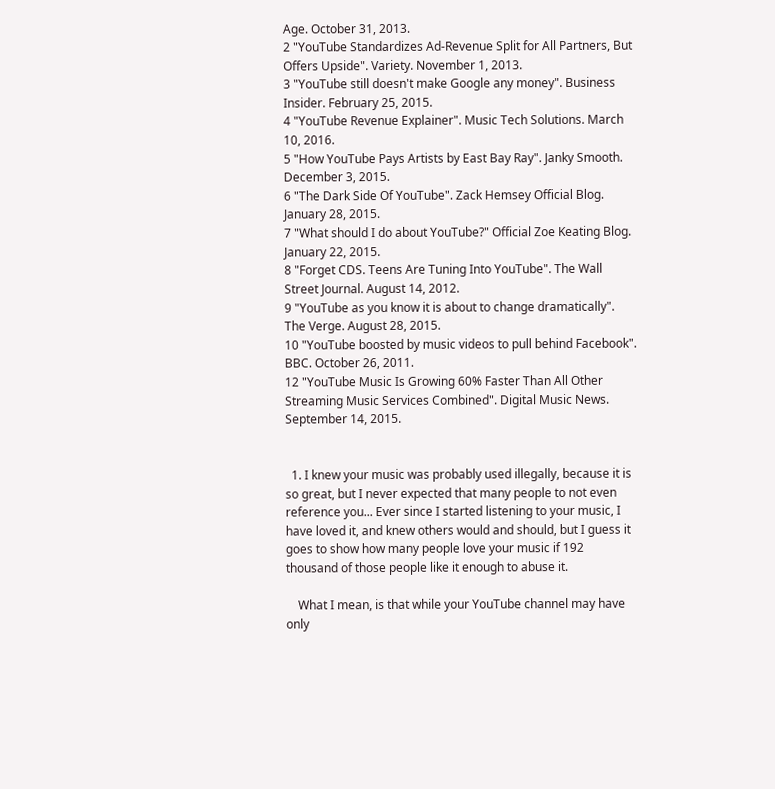Age. October 31, 2013.
2 "YouTube Standardizes Ad-Revenue Split for All Partners, But Offers Upside". Variety. November 1, 2013.
3 "YouTube still doesn't make Google any money". Business Insider. February 25, 2015.
4 "YouTube Revenue Explainer". Music Tech Solutions. March 10, 2016.
5 "How YouTube Pays Artists by East Bay Ray". Janky Smooth. December 3, 2015.
6 "The Dark Side Of YouTube". Zack Hemsey Official Blog. January 28, 2015.
7 "What should I do about YouTube?" Official Zoe Keating Blog. January 22, 2015.
8 "Forget CDS. Teens Are Tuning Into YouTube". The Wall Street Journal. August 14, 2012.
9 "YouTube as you know it is about to change dramatically". The Verge. August 28, 2015.
10 "YouTube boosted by music videos to pull behind Facebook". BBC. October 26, 2011.
12 "YouTube Music Is Growing 60% Faster Than All Other Streaming Music Services Combined". Digital Music News. September 14, 2015.


  1. I knew your music was probably used illegally, because it is so great, but I never expected that many people to not even reference you... Ever since I started listening to your music, I have loved it, and knew others would and should, but I guess it goes to show how many people love your music if 192 thousand of those people like it enough to abuse it.

    What I mean, is that while your YouTube channel may have only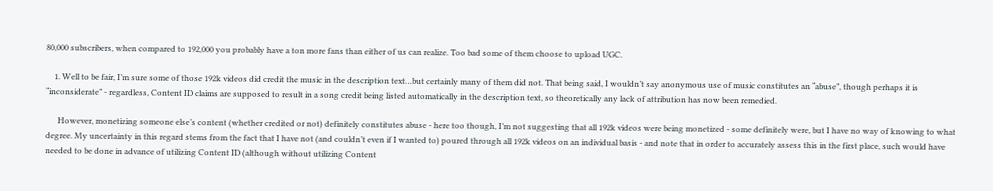80,000 subscribers, when compared to 192,000 you probably have a ton more fans than either of us can realize. Too bad some of them choose to upload UGC.

    1. Well to be fair, I’m sure some of those 192k videos did credit the music in the description text…but certainly many of them did not. That being said, I wouldn’t say anonymous use of music constitutes an “abuse”, though perhaps it is “inconsiderate” - regardless, Content ID claims are supposed to result in a song credit being listed automatically in the description text, so theoretically any lack of attribution has now been remedied.

      However, monetizing someone else’s content (whether credited or not) definitely constitutes abuse - here too though, I’m not suggesting that all 192k videos were being monetized - some definitely were, but I have no way of knowing to what degree. My uncertainty in this regard stems from the fact that I have not (and couldn’t even if I wanted to) poured through all 192k videos on an individual basis - and note that in order to accurately assess this in the first place, such would have needed to be done in advance of utilizing Content ID (although without utilizing Content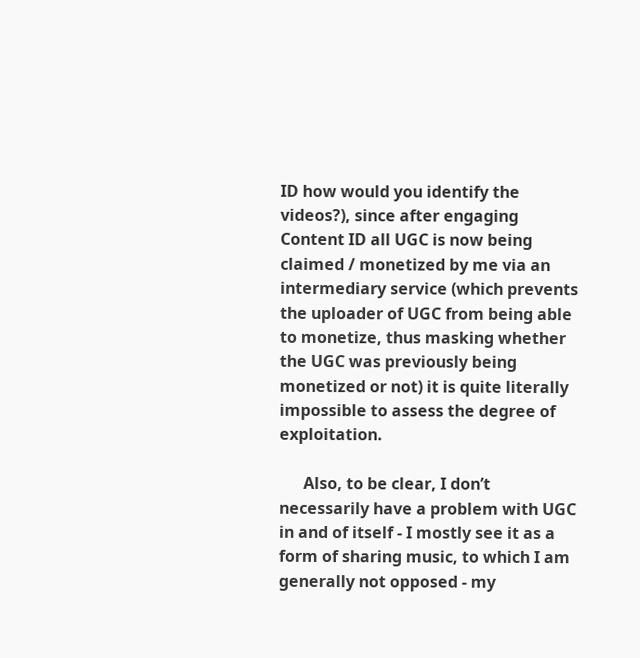ID how would you identify the videos?), since after engaging Content ID all UGC is now being claimed / monetized by me via an intermediary service (which prevents the uploader of UGC from being able to monetize, thus masking whether the UGC was previously being monetized or not) it is quite literally impossible to assess the degree of exploitation.

      Also, to be clear, I don’t necessarily have a problem with UGC in and of itself - I mostly see it as a form of sharing music, to which I am generally not opposed - my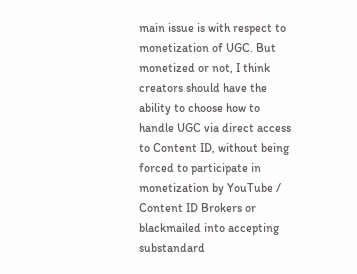main issue is with respect to monetization of UGC. But monetized or not, I think creators should have the ability to choose how to handle UGC via direct access to Content ID, without being forced to participate in monetization by YouTube / Content ID Brokers or blackmailed into accepting substandard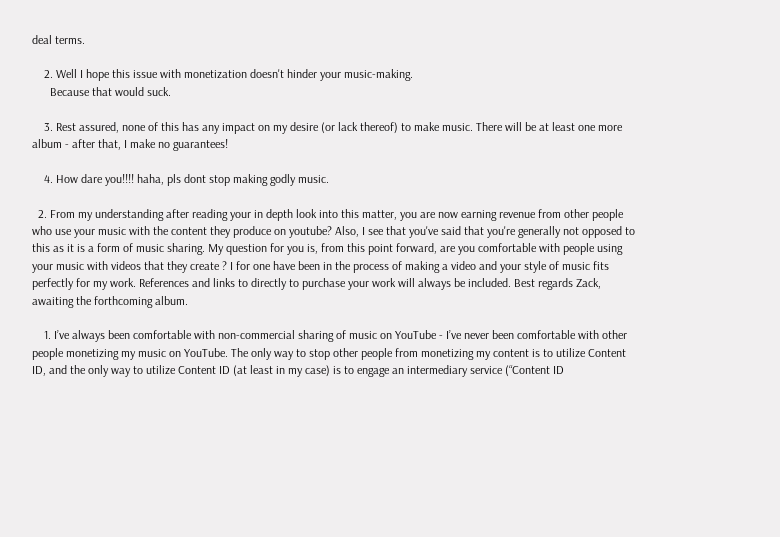deal terms.

    2. Well I hope this issue with monetization doesn't hinder your music-making.
      Because that would suck.

    3. Rest assured, none of this has any impact on my desire (or lack thereof) to make music. There will be at least one more album - after that, I make no guarantees!

    4. How dare you!!!! haha, pls dont stop making godly music.

  2. From my understanding after reading your in depth look into this matter, you are now earning revenue from other people who use your music with the content they produce on youtube? Also, I see that you've said that you're generally not opposed to this as it is a form of music sharing. My question for you is, from this point forward, are you comfortable with people using your music with videos that they create ? I for one have been in the process of making a video and your style of music fits perfectly for my work. References and links to directly to purchase your work will always be included. Best regards Zack, awaiting the forthcoming album.

    1. I’ve always been comfortable with non-commercial sharing of music on YouTube - I’ve never been comfortable with other people monetizing my music on YouTube. The only way to stop other people from monetizing my content is to utilize Content ID, and the only way to utilize Content ID (at least in my case) is to engage an intermediary service (“Content ID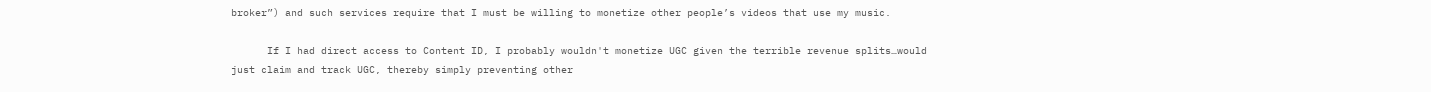broker”) and such services require that I must be willing to monetize other people’s videos that use my music.

      If I had direct access to Content ID, I probably wouldn't monetize UGC given the terrible revenue splits…would just claim and track UGC, thereby simply preventing other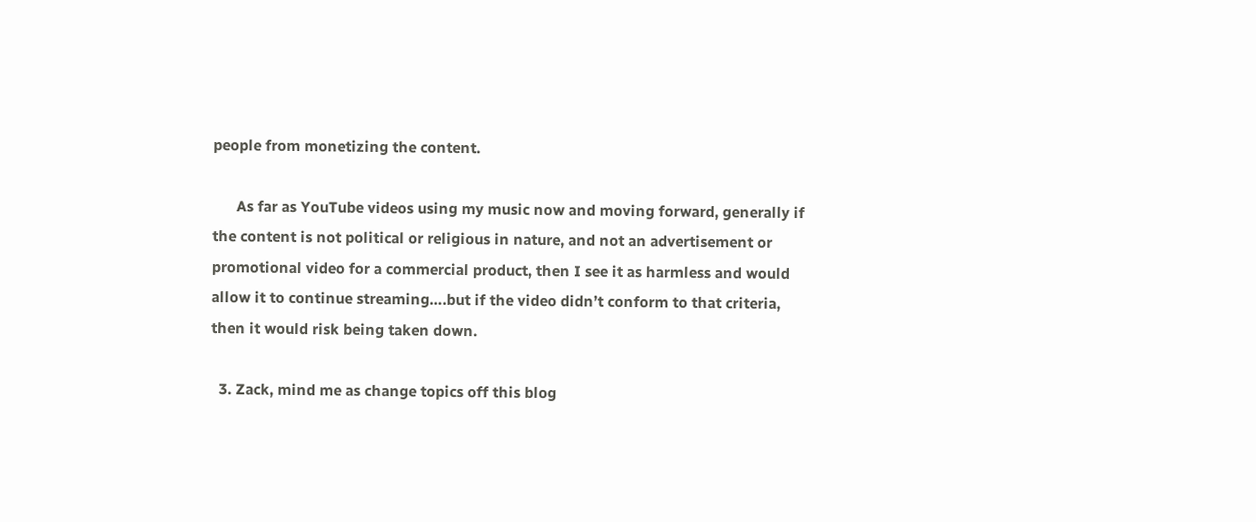people from monetizing the content.

      As far as YouTube videos using my music now and moving forward, generally if the content is not political or religious in nature, and not an advertisement or promotional video for a commercial product, then I see it as harmless and would allow it to continue streaming….but if the video didn’t conform to that criteria, then it would risk being taken down.

  3. Zack, mind me as change topics off this blog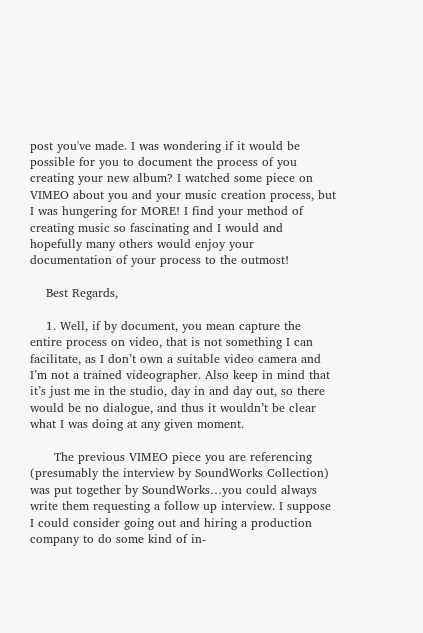post you've made. I was wondering if it would be possible for you to document the process of you creating your new album? I watched some piece on VIMEO about you and your music creation process, but I was hungering for MORE! I find your method of creating music so fascinating and I would and hopefully many others would enjoy your documentation of your process to the outmost!

    Best Regards,

    1. Well, if by document, you mean capture the entire process on video, that is not something I can facilitate, as I don’t own a suitable video camera and I’m not a trained videographer. Also keep in mind that it’s just me in the studio, day in and day out, so there would be no dialogue, and thus it wouldn’t be clear what I was doing at any given moment.

      The previous VIMEO piece you are referencing (presumably the interview by SoundWorks Collection) was put together by SoundWorks…you could always write them requesting a follow up interview. I suppose I could consider going out and hiring a production company to do some kind of in-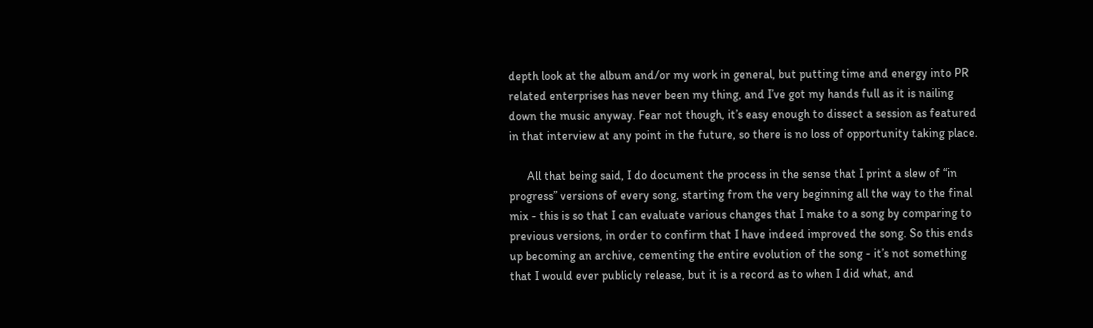depth look at the album and/or my work in general, but putting time and energy into PR related enterprises has never been my thing, and I’ve got my hands full as it is nailing down the music anyway. Fear not though, it’s easy enough to dissect a session as featured in that interview at any point in the future, so there is no loss of opportunity taking place.

      All that being said, I do document the process in the sense that I print a slew of “in progress” versions of every song, starting from the very beginning all the way to the final mix - this is so that I can evaluate various changes that I make to a song by comparing to previous versions, in order to confirm that I have indeed improved the song. So this ends up becoming an archive, cementing the entire evolution of the song - it’s not something that I would ever publicly release, but it is a record as to when I did what, and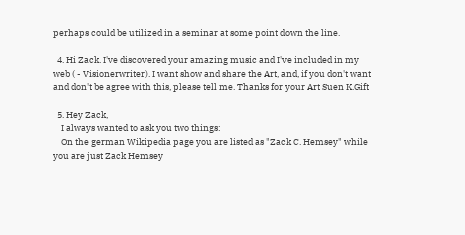perhaps could be utilized in a seminar at some point down the line.

  4. Hi Zack. I've discovered your amazing music and I've included in my web ( - Visionerwriter). I want show and share the Art, and, if you don't want and don't be agree with this, please tell me. Thanks for your Art Suen K.Gift

  5. Hey Zack,
    I always wanted to ask you two things:
    On the german Wikipedia page you are listed as "Zack C. Hemsey" while you are just Zack Hemsey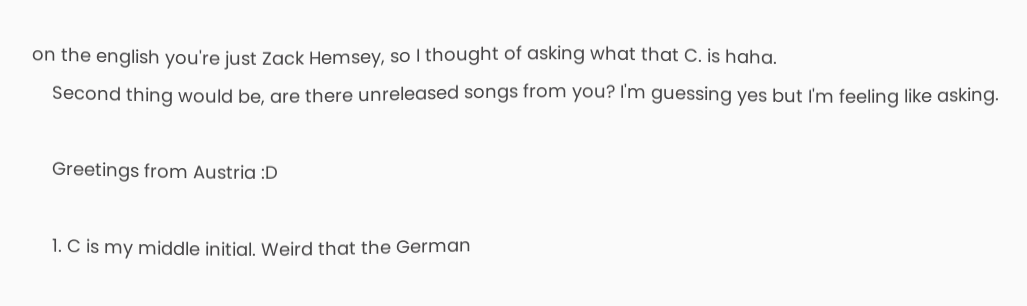on the english you're just Zack Hemsey, so I thought of asking what that C. is haha.
    Second thing would be, are there unreleased songs from you? I'm guessing yes but I'm feeling like asking.

    Greetings from Austria :D

    1. C is my middle initial. Weird that the German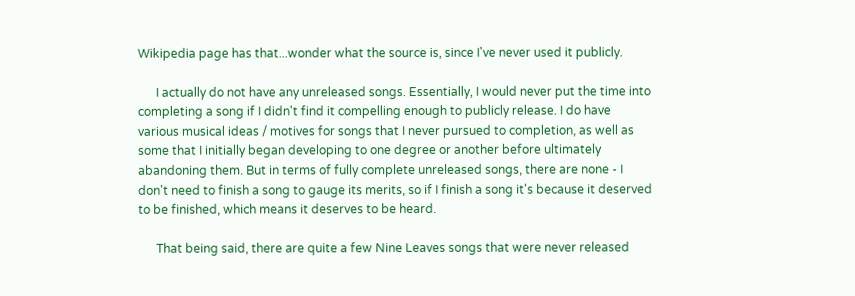Wikipedia page has that...wonder what the source is, since I've never used it publicly.

      I actually do not have any unreleased songs. Essentially, I would never put the time into completing a song if I didn't find it compelling enough to publicly release. I do have various musical ideas / motives for songs that I never pursued to completion, as well as some that I initially began developing to one degree or another before ultimately abandoning them. But in terms of fully complete unreleased songs, there are none - I don't need to finish a song to gauge its merits, so if I finish a song it's because it deserved to be finished, which means it deserves to be heard.

      That being said, there are quite a few Nine Leaves songs that were never released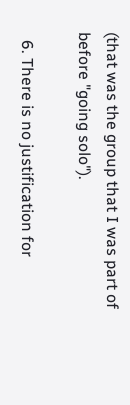(that was the group that I was part of before "going solo").

  6. There is no justification for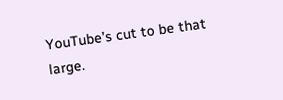YouTube’s cut to be that large.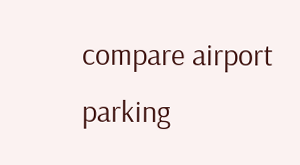compare airport parking